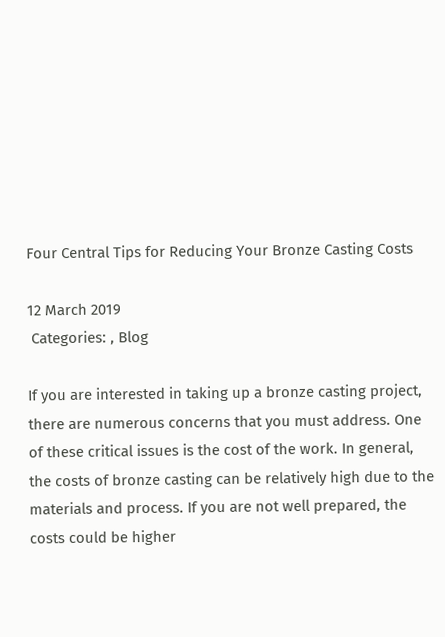Four Central Tips for Reducing Your Bronze Casting Costs

12 March 2019
 Categories: , Blog

If you are interested in taking up a bronze casting project, there are numerous concerns that you must address. One of these critical issues is the cost of the work. In general, the costs of bronze casting can be relatively high due to the materials and process. If you are not well prepared, the costs could be higher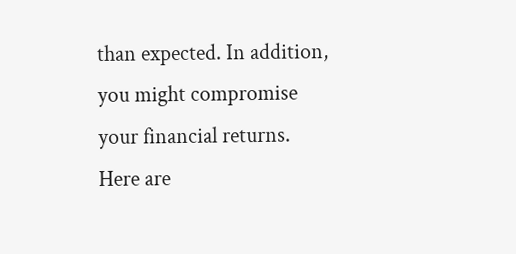than expected. In addition, you might compromise your financial returns. Here are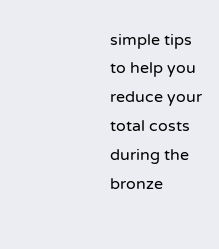simple tips to help you reduce your total costs during the bronze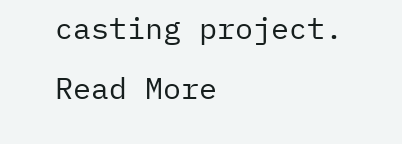casting project. Read More